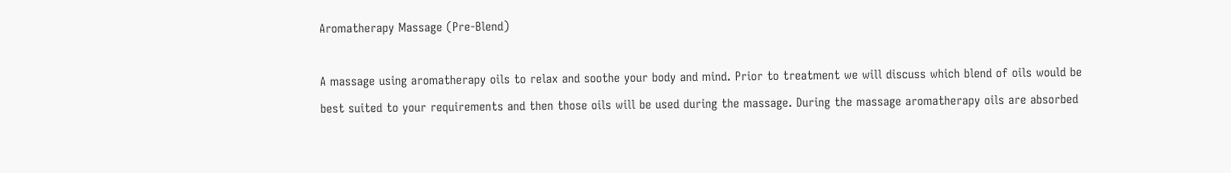Aromatherapy Massage (Pre-Blend)

A massage using aromatherapy oils to relax and soothe your body and mind. Prior to treatment we will discuss which blend of oils would be best suited to your requirements and then those oils will be used during the massage. During the massage aromatherapy oils are absorbed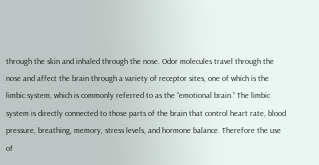through the skin and inhaled through the nose. Odor molecules travel through the nose and affect the brain through a variety of receptor sites, one of which is the limbic system, which is commonly referred to as the “emotional brain.” The limbic system is directly connected to those parts of the brain that control heart rate, blood pressure, breathing, memory, stress levels, and hormone balance. Therefore the use of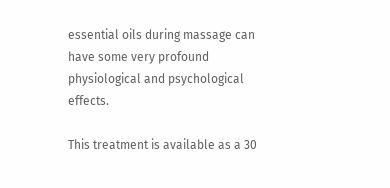essential oils during massage can have some very profound physiological and psychological effects.

This treatment is available as a 30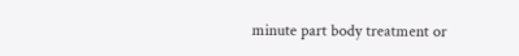minute part body treatment or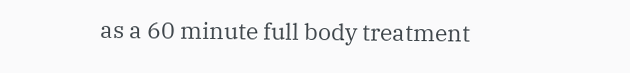as a 60 minute full body treatment